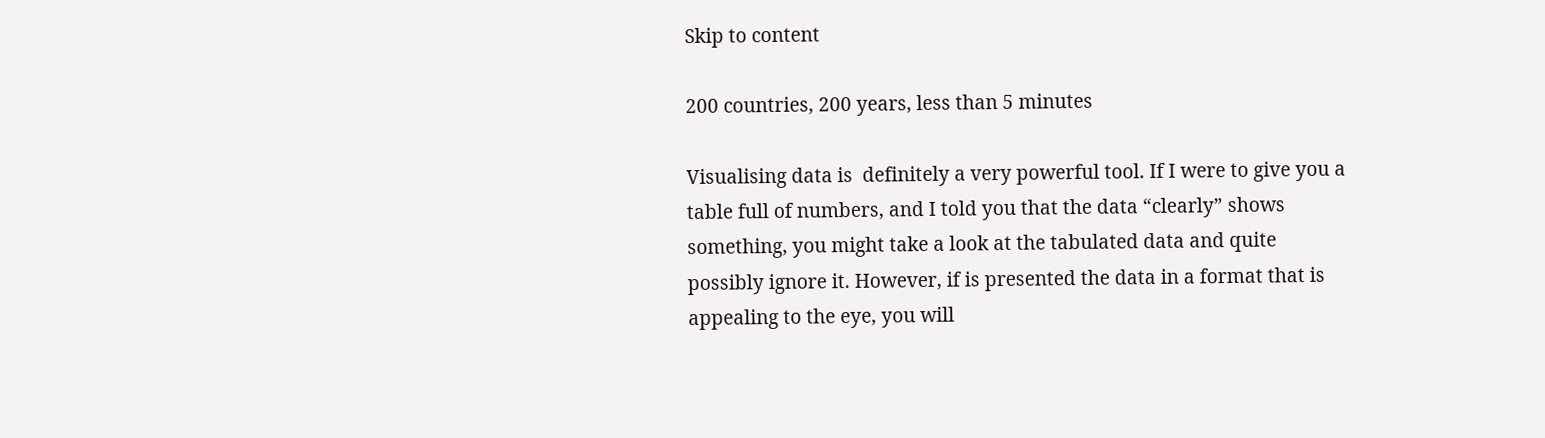Skip to content

200 countries, 200 years, less than 5 minutes

Visualising data is  definitely a very powerful tool. If I were to give you a table full of numbers, and I told you that the data “clearly” shows something, you might take a look at the tabulated data and quite possibly ignore it. However, if is presented the data in a format that is appealing to the eye, you will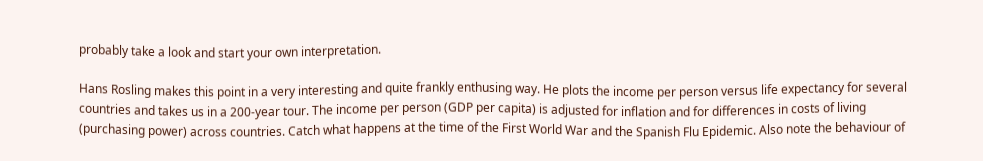probably take a look and start your own interpretation.

Hans Rosling makes this point in a very interesting and quite frankly enthusing way. He plots the income per person versus life expectancy for several countries and takes us in a 200-year tour. The income per person (GDP per capita) is adjusted for inflation and for differences in costs of living (purchasing power) across countries. Catch what happens at the time of the First World War and the Spanish Flu Epidemic. Also note the behaviour of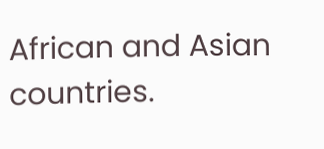African and Asian countries.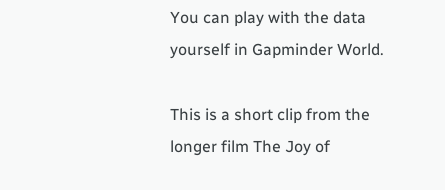You can play with the data yourself in Gapminder World.

This is a short clip from the longer film The Joy of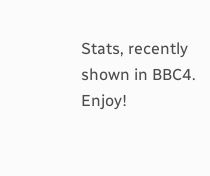Stats, recently shown in BBC4. Enjoy!